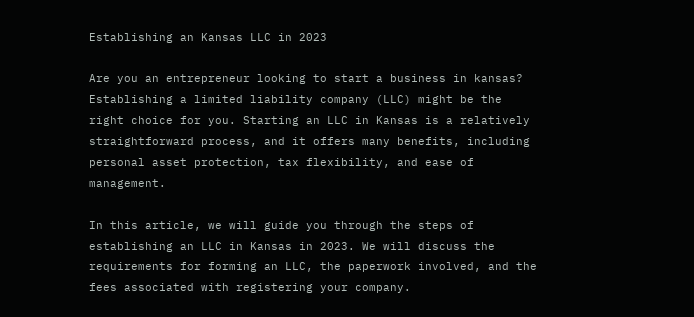Establishing an Kansas LLC in 2023

Are you an entrepreneur looking to start a business in kansas? Establishing a limited liability company (LLC) might be the right choice for you. Starting an LLC in Kansas is a relatively straightforward process, and it offers many benefits, including personal asset protection, tax flexibility, and ease of management.

In this article, we will guide you through the steps of establishing an LLC in Kansas in 2023. We will discuss the requirements for forming an LLC, the paperwork involved, and the fees associated with registering your company.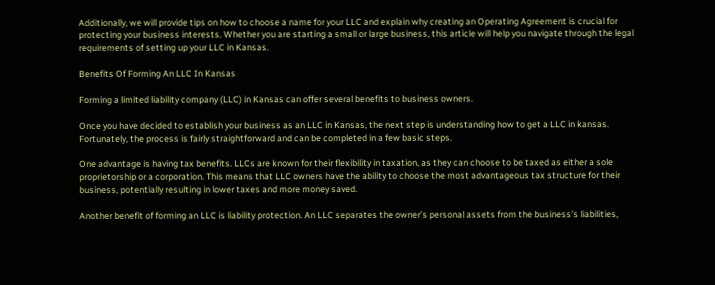Additionally, we will provide tips on how to choose a name for your LLC and explain why creating an Operating Agreement is crucial for protecting your business interests. Whether you are starting a small or large business, this article will help you navigate through the legal requirements of setting up your LLC in Kansas.

Benefits Of Forming An LLC In Kansas

Forming a limited liability company (LLC) in Kansas can offer several benefits to business owners.

Once you have decided to establish your business as an LLC in Kansas, the next step is understanding how to get a LLC in kansas. Fortunately, the process is fairly straightforward and can be completed in a few basic steps.

One advantage is having tax benefits. LLCs are known for their flexibility in taxation, as they can choose to be taxed as either a sole proprietorship or a corporation. This means that LLC owners have the ability to choose the most advantageous tax structure for their business, potentially resulting in lower taxes and more money saved.

Another benefit of forming an LLC is liability protection. An LLC separates the owner’s personal assets from the business’s liabilities,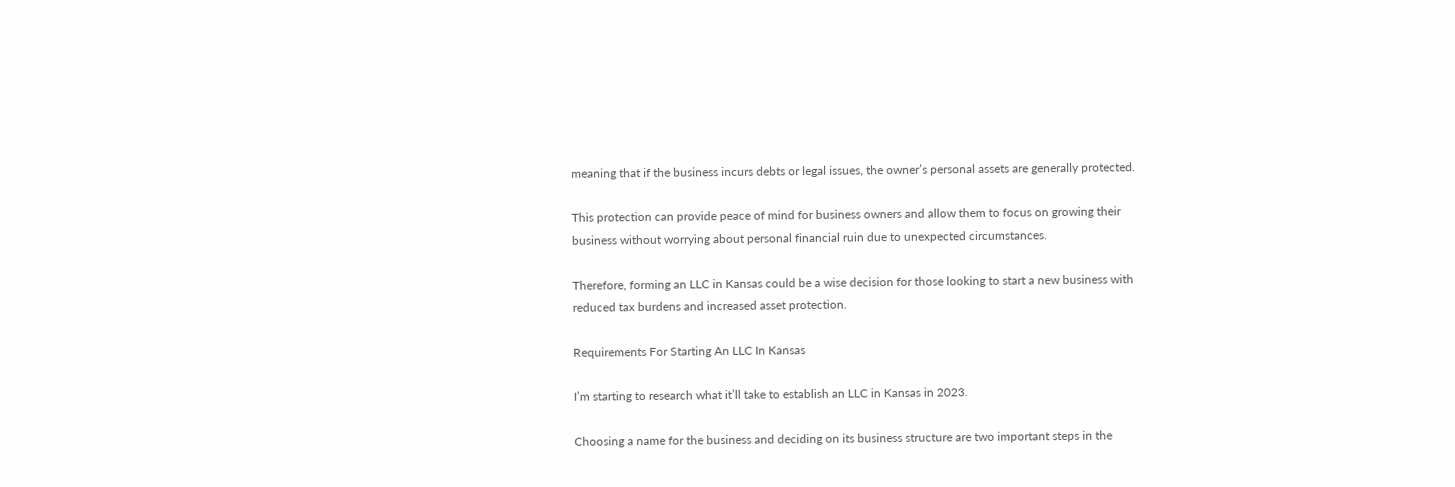meaning that if the business incurs debts or legal issues, the owner’s personal assets are generally protected.

This protection can provide peace of mind for business owners and allow them to focus on growing their business without worrying about personal financial ruin due to unexpected circumstances.

Therefore, forming an LLC in Kansas could be a wise decision for those looking to start a new business with reduced tax burdens and increased asset protection.

Requirements For Starting An LLC In Kansas

I’m starting to research what it’ll take to establish an LLC in Kansas in 2023.

Choosing a name for the business and deciding on its business structure are two important steps in the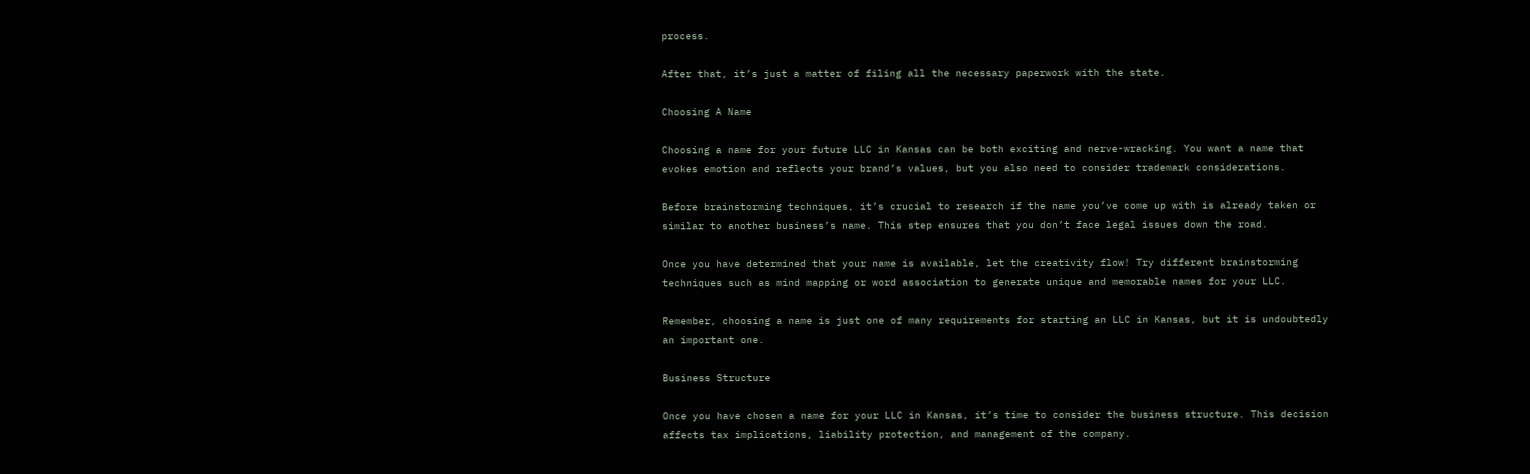process.

After that, it’s just a matter of filing all the necessary paperwork with the state.

Choosing A Name

Choosing a name for your future LLC in Kansas can be both exciting and nerve-wracking. You want a name that evokes emotion and reflects your brand’s values, but you also need to consider trademark considerations.

Before brainstorming techniques, it’s crucial to research if the name you’ve come up with is already taken or similar to another business’s name. This step ensures that you don’t face legal issues down the road.

Once you have determined that your name is available, let the creativity flow! Try different brainstorming techniques such as mind mapping or word association to generate unique and memorable names for your LLC.

Remember, choosing a name is just one of many requirements for starting an LLC in Kansas, but it is undoubtedly an important one.

Business Structure

Once you have chosen a name for your LLC in Kansas, it’s time to consider the business structure. This decision affects tax implications, liability protection, and management of the company.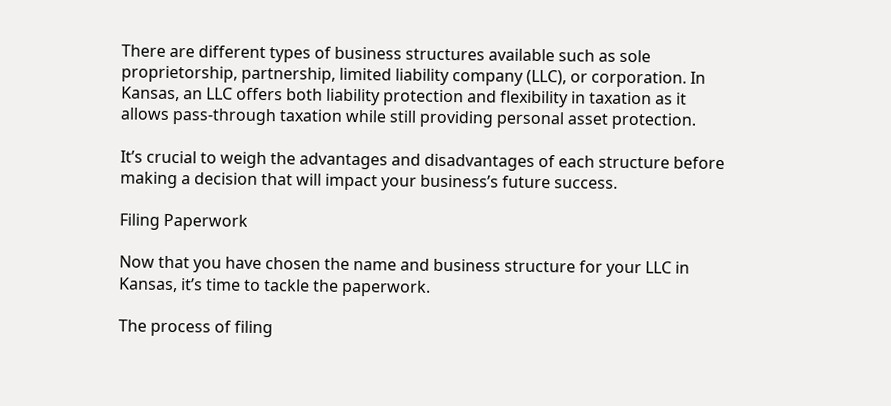There are different types of business structures available such as sole proprietorship, partnership, limited liability company (LLC), or corporation. In Kansas, an LLC offers both liability protection and flexibility in taxation as it allows pass-through taxation while still providing personal asset protection.

It’s crucial to weigh the advantages and disadvantages of each structure before making a decision that will impact your business’s future success.

Filing Paperwork

Now that you have chosen the name and business structure for your LLC in Kansas, it’s time to tackle the paperwork.

The process of filing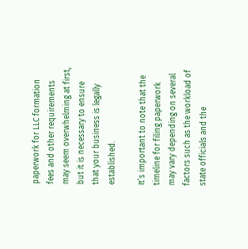paperwork for LLC formation fees and other requirements may seem overwhelming at first, but it is necessary to ensure that your business is legally established.

It’s important to note that the timeline for filing paperwork may vary depending on several factors such as the workload of state officials and the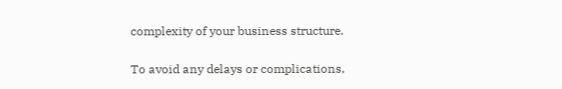complexity of your business structure.

To avoid any delays or complications,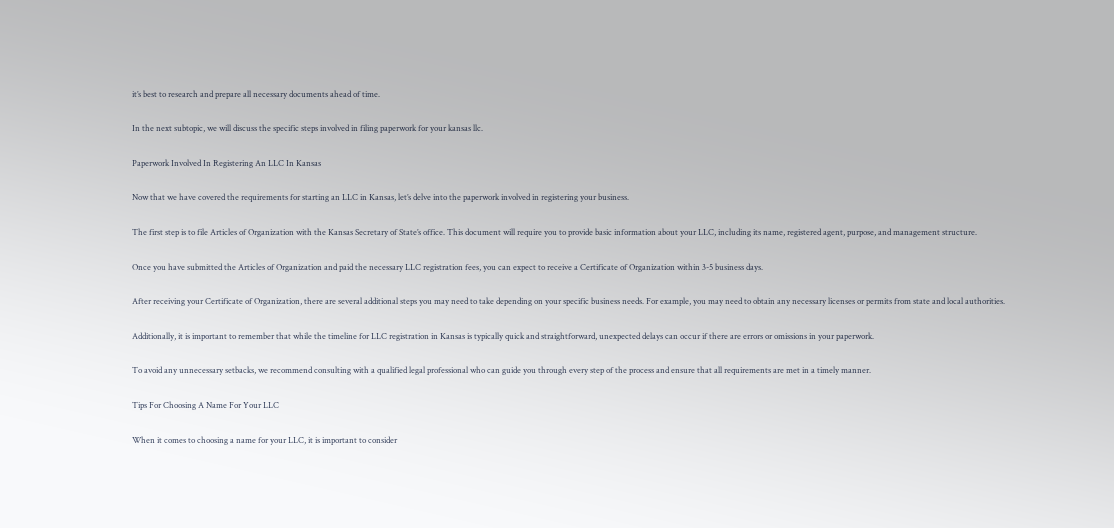it’s best to research and prepare all necessary documents ahead of time.

In the next subtopic, we will discuss the specific steps involved in filing paperwork for your kansas llc.

Paperwork Involved In Registering An LLC In Kansas

Now that we have covered the requirements for starting an LLC in Kansas, let’s delve into the paperwork involved in registering your business.

The first step is to file Articles of Organization with the Kansas Secretary of State’s office. This document will require you to provide basic information about your LLC, including its name, registered agent, purpose, and management structure.

Once you have submitted the Articles of Organization and paid the necessary LLC registration fees, you can expect to receive a Certificate of Organization within 3-5 business days.

After receiving your Certificate of Organization, there are several additional steps you may need to take depending on your specific business needs. For example, you may need to obtain any necessary licenses or permits from state and local authorities.

Additionally, it is important to remember that while the timeline for LLC registration in Kansas is typically quick and straightforward, unexpected delays can occur if there are errors or omissions in your paperwork.

To avoid any unnecessary setbacks, we recommend consulting with a qualified legal professional who can guide you through every step of the process and ensure that all requirements are met in a timely manner.

Tips For Choosing A Name For Your LLC

When it comes to choosing a name for your LLC, it is important to consider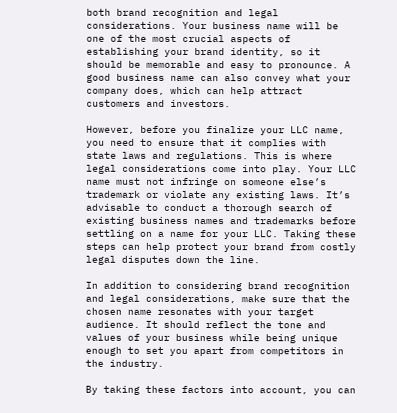both brand recognition and legal considerations. Your business name will be one of the most crucial aspects of establishing your brand identity, so it should be memorable and easy to pronounce. A good business name can also convey what your company does, which can help attract customers and investors.

However, before you finalize your LLC name, you need to ensure that it complies with state laws and regulations. This is where legal considerations come into play. Your LLC name must not infringe on someone else’s trademark or violate any existing laws. It’s advisable to conduct a thorough search of existing business names and trademarks before settling on a name for your LLC. Taking these steps can help protect your brand from costly legal disputes down the line.

In addition to considering brand recognition and legal considerations, make sure that the chosen name resonates with your target audience. It should reflect the tone and values of your business while being unique enough to set you apart from competitors in the industry.

By taking these factors into account, you can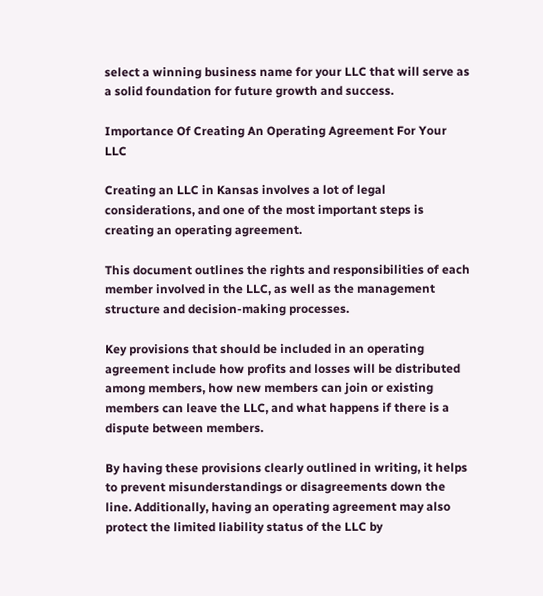select a winning business name for your LLC that will serve as a solid foundation for future growth and success.

Importance Of Creating An Operating Agreement For Your LLC

Creating an LLC in Kansas involves a lot of legal considerations, and one of the most important steps is creating an operating agreement.

This document outlines the rights and responsibilities of each member involved in the LLC, as well as the management structure and decision-making processes.

Key provisions that should be included in an operating agreement include how profits and losses will be distributed among members, how new members can join or existing members can leave the LLC, and what happens if there is a dispute between members.

By having these provisions clearly outlined in writing, it helps to prevent misunderstandings or disagreements down the line. Additionally, having an operating agreement may also protect the limited liability status of the LLC by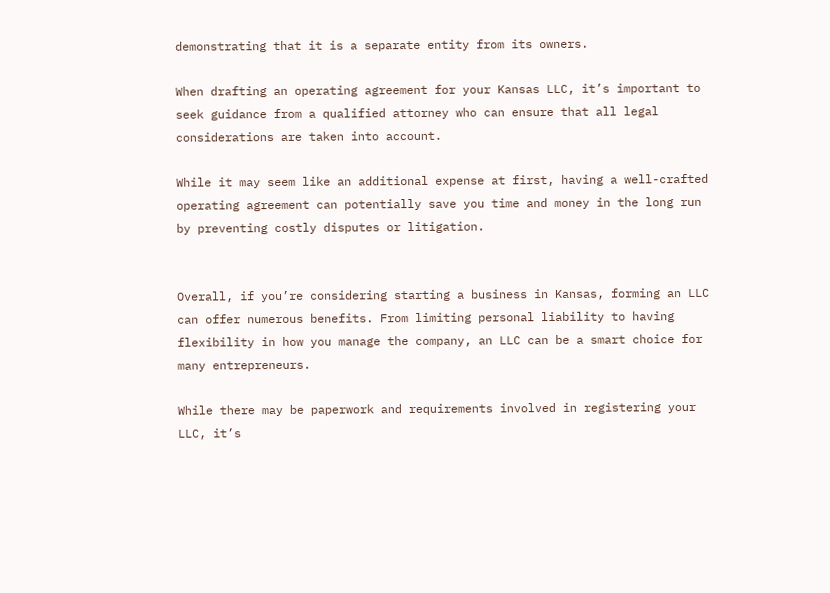demonstrating that it is a separate entity from its owners.

When drafting an operating agreement for your Kansas LLC, it’s important to seek guidance from a qualified attorney who can ensure that all legal considerations are taken into account.

While it may seem like an additional expense at first, having a well-crafted operating agreement can potentially save you time and money in the long run by preventing costly disputes or litigation.


Overall, if you’re considering starting a business in Kansas, forming an LLC can offer numerous benefits. From limiting personal liability to having flexibility in how you manage the company, an LLC can be a smart choice for many entrepreneurs.

While there may be paperwork and requirements involved in registering your LLC, it’s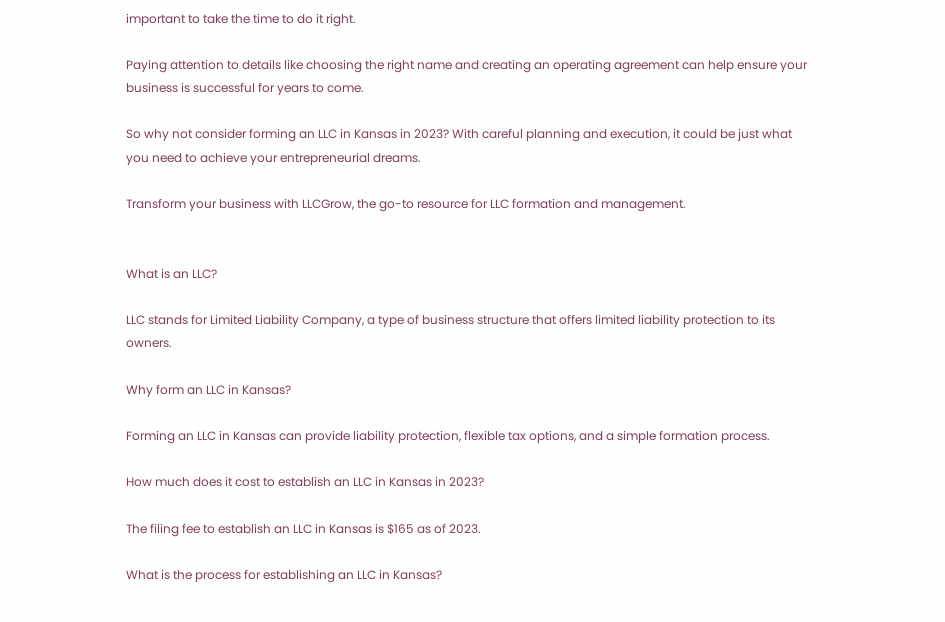important to take the time to do it right.

Paying attention to details like choosing the right name and creating an operating agreement can help ensure your business is successful for years to come.

So why not consider forming an LLC in Kansas in 2023? With careful planning and execution, it could be just what you need to achieve your entrepreneurial dreams.

Transform your business with LLCGrow, the go-to resource for LLC formation and management.


What is an LLC?

LLC stands for Limited Liability Company, a type of business structure that offers limited liability protection to its owners.

Why form an LLC in Kansas?

Forming an LLC in Kansas can provide liability protection, flexible tax options, and a simple formation process.

How much does it cost to establish an LLC in Kansas in 2023?

The filing fee to establish an LLC in Kansas is $165 as of 2023.

What is the process for establishing an LLC in Kansas?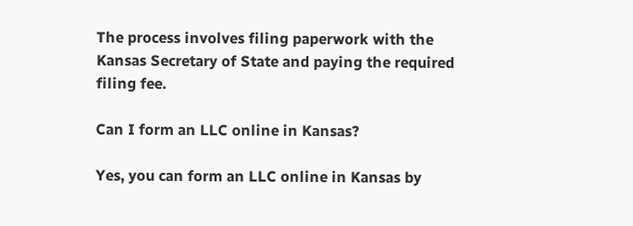The process involves filing paperwork with the Kansas Secretary of State and paying the required filing fee.

Can I form an LLC online in Kansas?

Yes, you can form an LLC online in Kansas by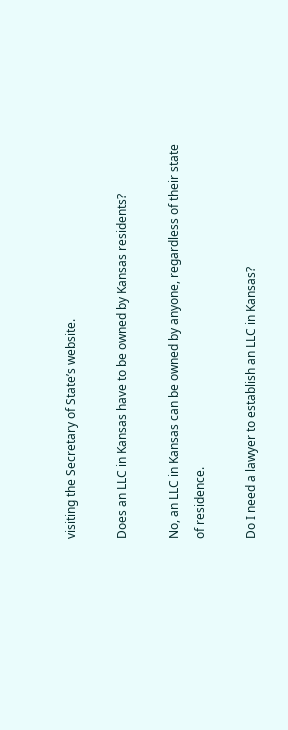visiting the Secretary of State’s website.

Does an LLC in Kansas have to be owned by Kansas residents?

No, an LLC in Kansas can be owned by anyone, regardless of their state of residence.

Do I need a lawyer to establish an LLC in Kansas?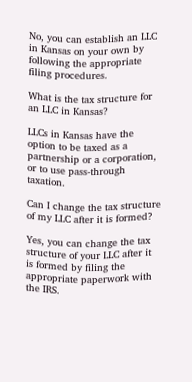No, you can establish an LLC in Kansas on your own by following the appropriate filing procedures.

What is the tax structure for an LLC in Kansas?

LLCs in Kansas have the option to be taxed as a partnership or a corporation, or to use pass-through taxation.

Can I change the tax structure of my LLC after it is formed?

Yes, you can change the tax structure of your LLC after it is formed by filing the appropriate paperwork with the IRS.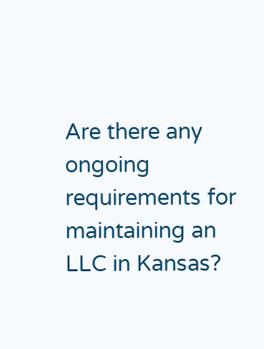Are there any ongoing requirements for maintaining an LLC in Kansas?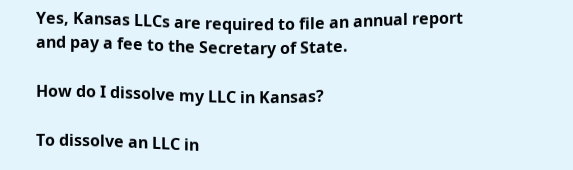Yes, Kansas LLCs are required to file an annual report and pay a fee to the Secretary of State.

How do I dissolve my LLC in Kansas?

To dissolve an LLC in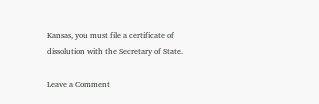Kansas, you must file a certificate of dissolution with the Secretary of State.

Leave a Comment